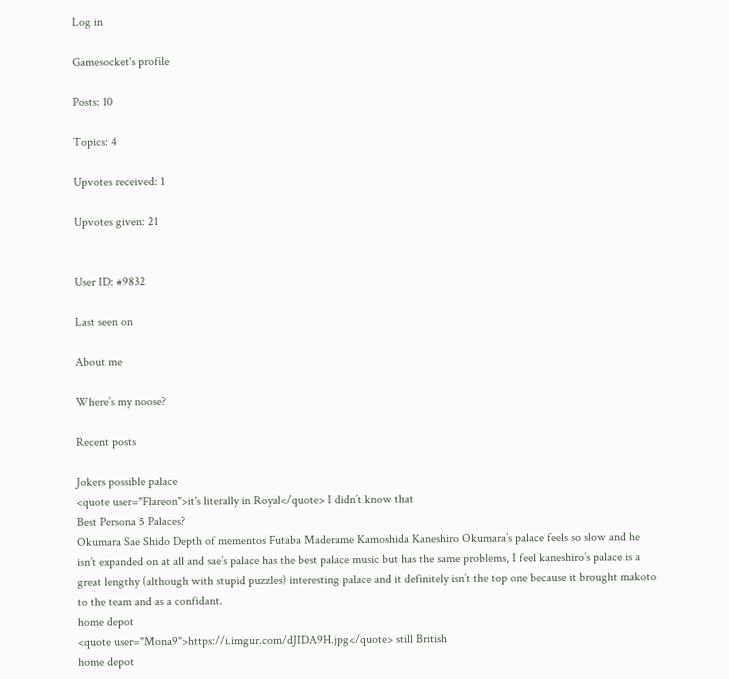Log in

Gamesocket's profile

Posts: 10

Topics: 4

Upvotes received: 1

Upvotes given: 21


User ID: #9832

Last seen on

About me

Where’s my noose?

Recent posts

Jokers possible palace
<quote user="Flareon">it's literally in Royal</quote> I didn’t know that
Best Persona 5 Palaces?
Okumara Sae Shido Depth of mementos Futaba Maderame Kamoshida Kaneshiro Okumara’s palace feels so slow and he isn’t expanded on at all and sae’s palace has the best palace music but has the same problems, I feel kaneshiro’s palace is a great lengthy (although with stupid puzzles) interesting palace and it definitely isn’t the top one because it brought makoto to the team and as a confidant.
home depot
<quote user="Mona9">https://i.imgur.com/dJIDA9H.jpg</quote> still British
home depot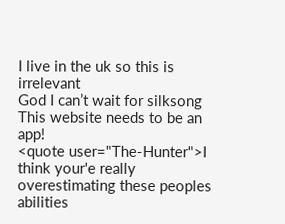I live in the uk so this is irrelevant
God I can’t wait for silksong
This website needs to be an app!
<quote user="The-Hunter">I think your'e really overestimating these peoples abilities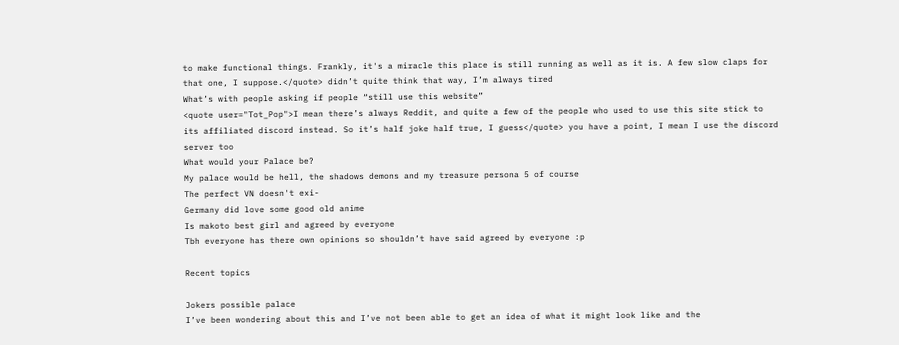to make functional things. Frankly, it's a miracle this place is still running as well as it is. A few slow claps for that one, I suppose.</quote> didn’t quite think that way, I’m always tired
What’s with people asking if people “still use this website”
<quote user="Tot_Pop">I mean there’s always Reddit, and quite a few of the people who used to use this site stick to its affiliated discord instead. So it’s half joke half true, I guess</quote> you have a point, I mean I use the discord server too
What would your Palace be?
My palace would be hell, the shadows demons and my treasure persona 5 of course
The perfect VN doesn't exi-
Germany did love some good old anime
Is makoto best girl and agreed by everyone
Tbh everyone has there own opinions so shouldn’t have said agreed by everyone :p

Recent topics

Jokers possible palace
I’ve been wondering about this and I’ve not been able to get an idea of what it might look like and the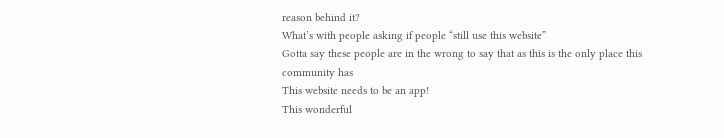reason behind it?
What’s with people asking if people “still use this website”
Gotta say these people are in the wrong to say that as this is the only place this community has
This website needs to be an app!
This wonderful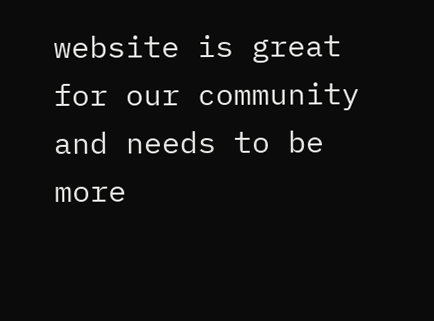website is great for our community and needs to be more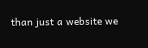than just a website we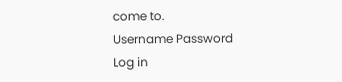come to.
Username Password
Log in